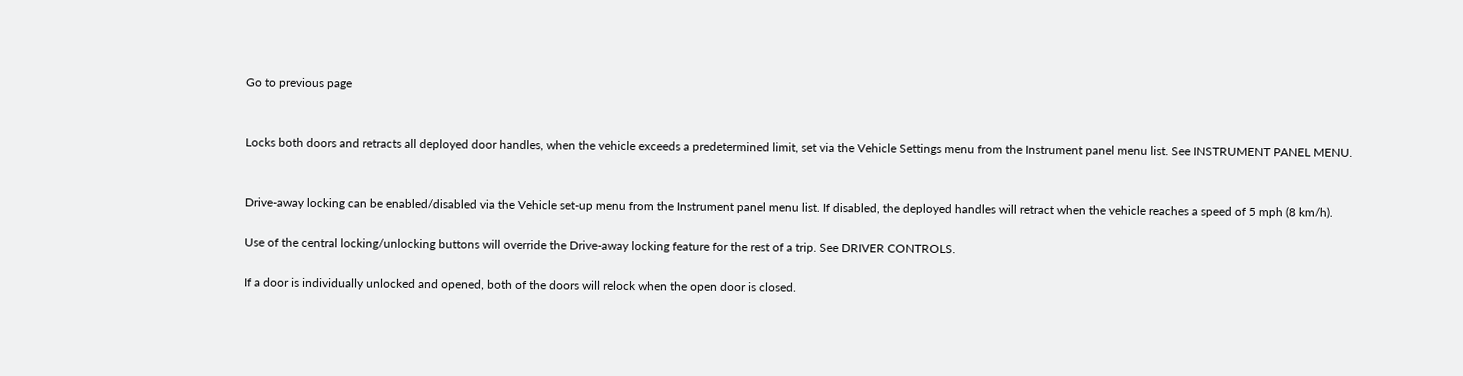Go to previous page


Locks both doors and retracts all deployed door handles, when the vehicle exceeds a predetermined limit, set via the Vehicle Settings menu from the Instrument panel menu list. See INSTRUMENT PANEL MENU.


Drive-away locking can be enabled/disabled via the Vehicle set-up menu from the Instrument panel menu list. If disabled, the deployed handles will retract when the vehicle reaches a speed of 5 mph (8 km/h).

Use of the central locking/unlocking buttons will override the Drive-away locking feature for the rest of a trip. See DRIVER CONTROLS.

If a door is individually unlocked and opened, both of the doors will relock when the open door is closed.